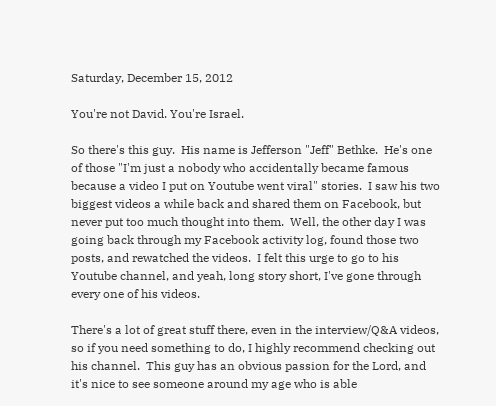Saturday, December 15, 2012

You're not David. You're Israel.

So there's this guy.  His name is Jefferson "Jeff" Bethke.  He's one of those "I'm just a nobody who accidentally became famous because a video I put on Youtube went viral" stories.  I saw his two biggest videos a while back and shared them on Facebook, but never put too much thought into them.  Well, the other day I was going back through my Facebook activity log, found those two posts, and rewatched the videos.  I felt this urge to go to his Youtube channel, and yeah, long story short, I've gone through every one of his videos.

There's a lot of great stuff there, even in the interview/Q&A videos, so if you need something to do, I highly recommend checking out his channel.  This guy has an obvious passion for the Lord, and it's nice to see someone around my age who is able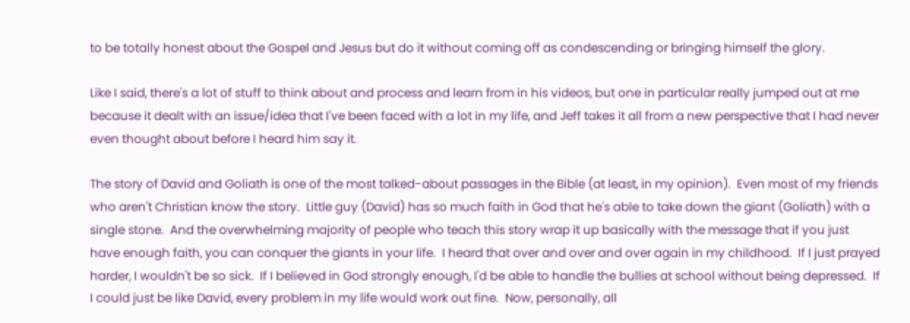to be totally honest about the Gospel and Jesus but do it without coming off as condescending or bringing himself the glory.

Like I said, there's a lot of stuff to think about and process and learn from in his videos, but one in particular really jumped out at me because it dealt with an issue/idea that I've been faced with a lot in my life, and Jeff takes it all from a new perspective that I had never even thought about before I heard him say it.

The story of David and Goliath is one of the most talked-about passages in the Bible (at least, in my opinion).  Even most of my friends who aren't Christian know the story.  Little guy (David) has so much faith in God that he's able to take down the giant (Goliath) with a single stone.  And the overwhelming majority of people who teach this story wrap it up basically with the message that if you just have enough faith, you can conquer the giants in your life.  I heard that over and over and over again in my childhood.  If I just prayed harder, I wouldn't be so sick.  If I believed in God strongly enough, I'd be able to handle the bullies at school without being depressed.  If I could just be like David, every problem in my life would work out fine.  Now, personally, all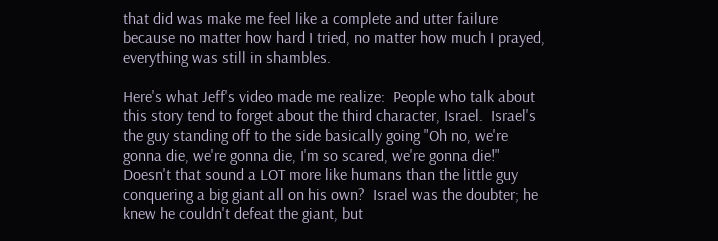that did was make me feel like a complete and utter failure because no matter how hard I tried, no matter how much I prayed, everything was still in shambles.

Here's what Jeff's video made me realize:  People who talk about this story tend to forget about the third character, Israel.  Israel's the guy standing off to the side basically going "Oh no, we're gonna die, we're gonna die, I'm so scared, we're gonna die!"  Doesn't that sound a LOT more like humans than the little guy conquering a big giant all on his own?  Israel was the doubter; he knew he couldn't defeat the giant, but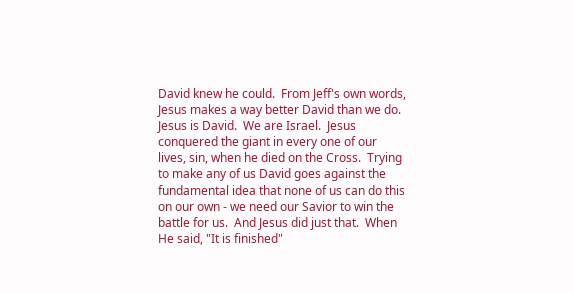David knew he could.  From Jeff's own words, Jesus makes a way better David than we do.  Jesus is David.  We are Israel.  Jesus conquered the giant in every one of our lives, sin, when he died on the Cross.  Trying to make any of us David goes against the fundamental idea that none of us can do this on our own - we need our Savior to win the battle for us.  And Jesus did just that.  When He said, "It is finished"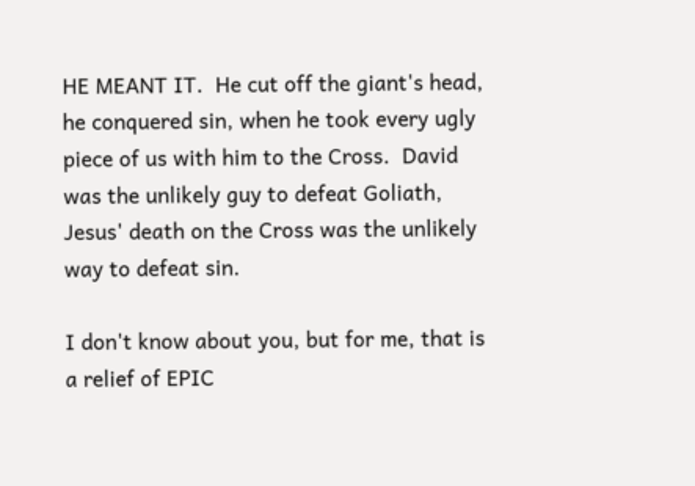HE MEANT IT.  He cut off the giant's head, he conquered sin, when he took every ugly piece of us with him to the Cross.  David was the unlikely guy to defeat Goliath, Jesus' death on the Cross was the unlikely way to defeat sin.

I don't know about you, but for me, that is a relief of EPIC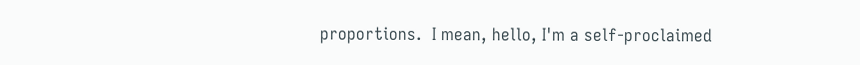proportions.  I mean, hello, I'm a self-proclaimed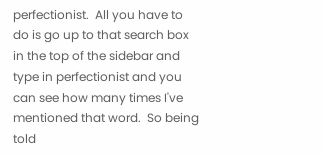perfectionist.  All you have to do is go up to that search box in the top of the sidebar and type in perfectionist and you can see how many times I've mentioned that word.  So being told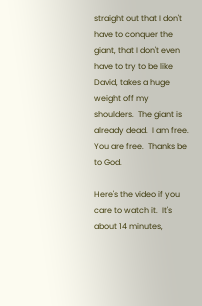straight out that I don't have to conquer the giant, that I don't even have to try to be like David, takes a huge weight off my shoulders.  The giant is already dead.  I am free.  You are free.  Thanks be to God.

Here's the video if you care to watch it.  It's about 14 minutes,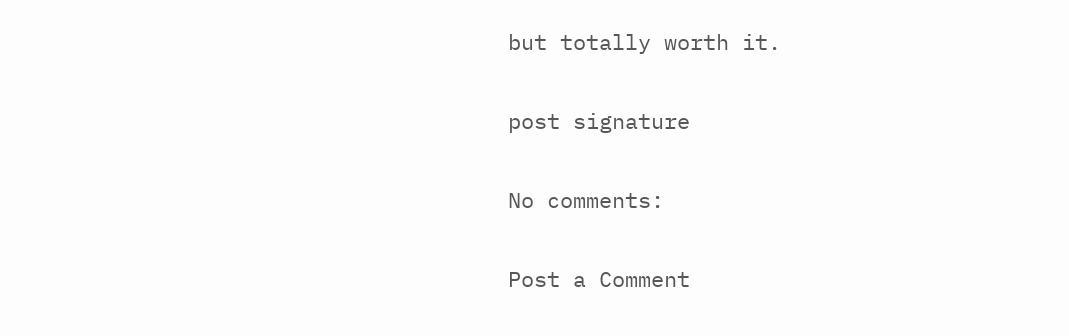but totally worth it.

post signature

No comments:

Post a Comment